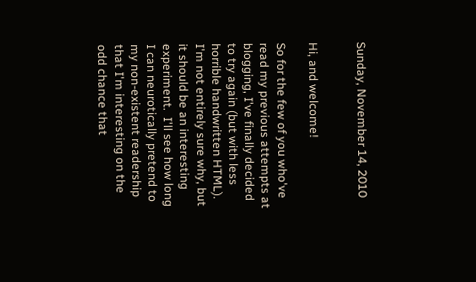Sunday, November 14, 2010


Hi, and welcome!

So for the few of you who've read my previous attempts at blogging, I've finally decided to try again (but with less horrible handwritten HTML).  I'm not entirely sure why, but it should be an interesting experiment.  I'll see how long I can neurotically pretend to my non-existent readership that I'm interesting on the odd chance that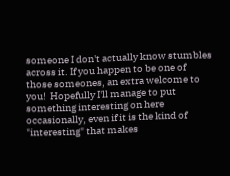someone I don't actually know stumbles across it. If you happen to be one of those someones, an extra welcome to you!  Hopefully I'll manage to put something interesting on here occasionally, even if it is the kind of "interesting" that makes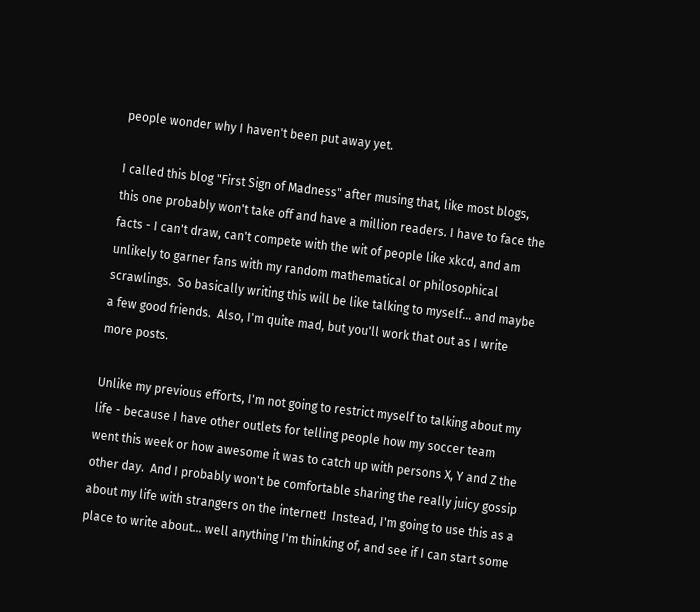people wonder why I haven't been put away yet.

I called this blog "First Sign of Madness" after musing that, like most blogs, this one probably won't take off and have a million readers. I have to face the facts - I can't draw, can't compete with the wit of people like xkcd, and am unlikely to garner fans with my random mathematical or philosophical scrawlings.  So basically writing this will be like talking to myself... and maybe a few good friends.  Also, I'm quite mad, but you'll work that out as I write more posts.

Unlike my previous efforts, I'm not going to restrict myself to talking about my life - because I have other outlets for telling people how my soccer team went this week or how awesome it was to catch up with persons X, Y and Z the other day.  And I probably won't be comfortable sharing the really juicy gossip about my life with strangers on the internet!  Instead, I'm going to use this as a place to write about... well anything I'm thinking of, and see if I can start some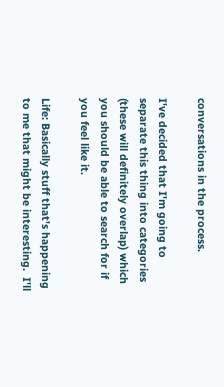conversations in the process.

I've decided that I'm going to separate this thing into categories (these will definitely overlap) which you should be able to search for if you feel like it.

Life: Basically stuff that's happening to me that might be interesting.  I'll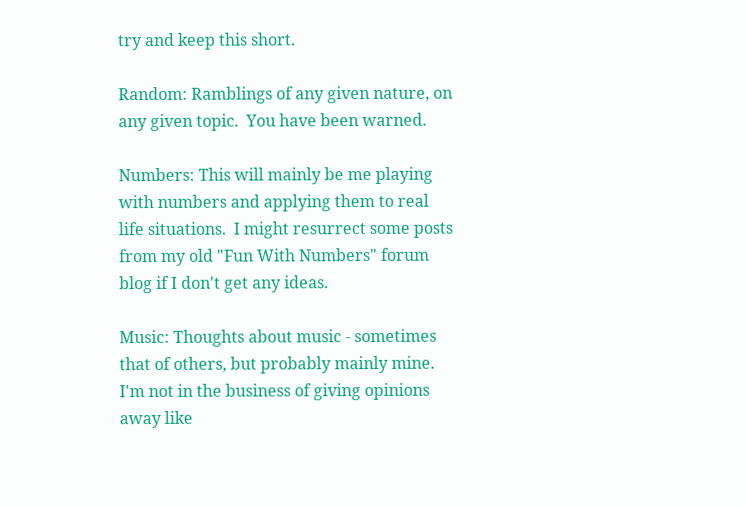try and keep this short.

Random: Ramblings of any given nature, on any given topic.  You have been warned.

Numbers: This will mainly be me playing with numbers and applying them to real life situations.  I might resurrect some posts from my old "Fun With Numbers" forum blog if I don't get any ideas.

Music: Thoughts about music - sometimes that of others, but probably mainly mine.  I'm not in the business of giving opinions away like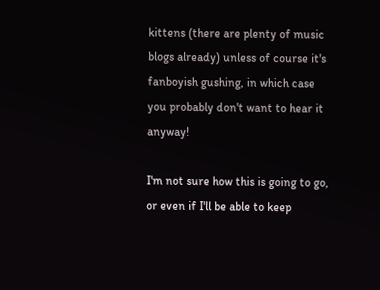kittens (there are plenty of music blogs already) unless of course it's fanboyish gushing, in which case you probably don't want to hear it anyway!

I'm not sure how this is going to go, or even if I'll be able to keep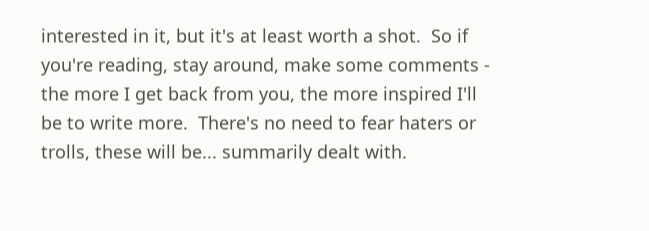interested in it, but it's at least worth a shot.  So if you're reading, stay around, make some comments - the more I get back from you, the more inspired I'll be to write more.  There's no need to fear haters or trolls, these will be... summarily dealt with.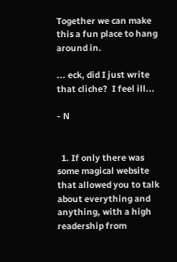Together we can make this a fun place to hang around in.

... eck, did I just write that cliche?  I feel ill...

- N


  1. If only there was some magical website that allowed you to talk about everything and anything, with a high readership from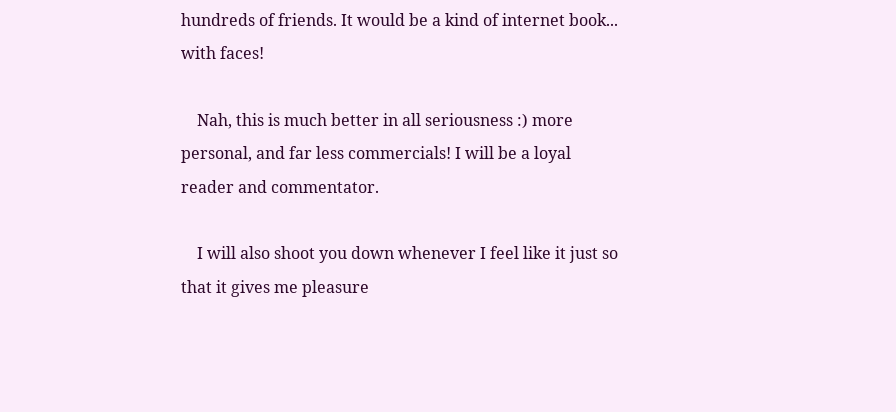hundreds of friends. It would be a kind of internet book... with faces!

    Nah, this is much better in all seriousness :) more personal, and far less commercials! I will be a loyal reader and commentator.

    I will also shoot you down whenever I feel like it just so that it gives me pleasure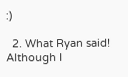:)

  2. What Ryan said! Although I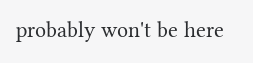probably won't be here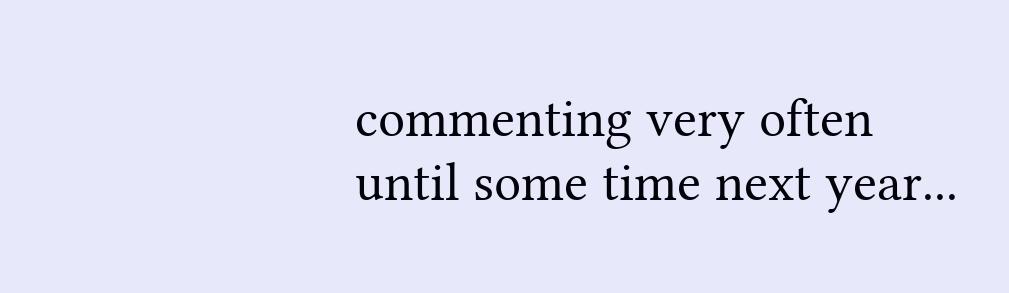commenting very often until some time next year...